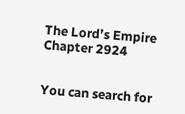The Lord’s Empire Chapter 2924


You can search for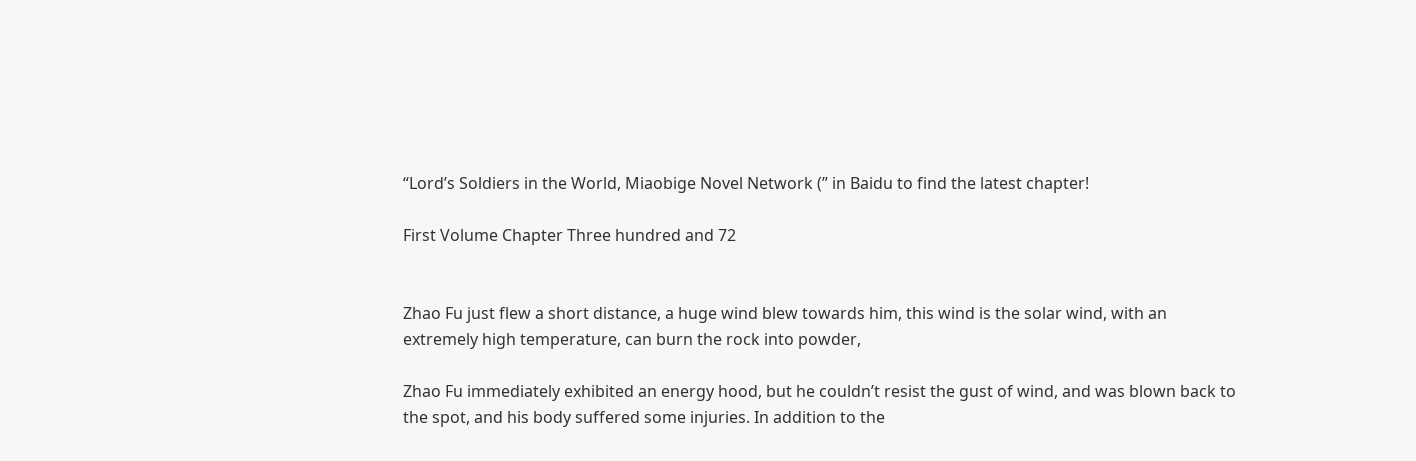“Lord’s Soldiers in the World, Miaobige Novel Network (” in Baidu to find the latest chapter!

First Volume Chapter Three hundred and 72


Zhao Fu just flew a short distance, a huge wind blew towards him, this wind is the solar wind, with an extremely high temperature, can burn the rock into powder,

Zhao Fu immediately exhibited an energy hood, but he couldn’t resist the gust of wind, and was blown back to the spot, and his body suffered some injuries. In addition to the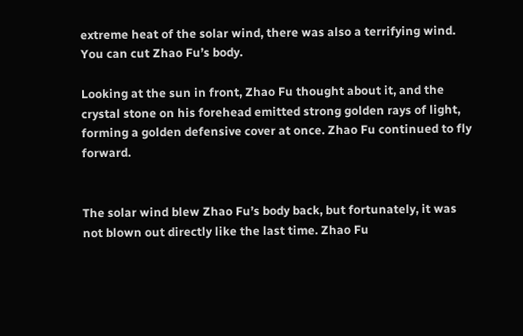extreme heat of the solar wind, there was also a terrifying wind. You can cut Zhao Fu’s body.

Looking at the sun in front, Zhao Fu thought about it, and the crystal stone on his forehead emitted strong golden rays of light, forming a golden defensive cover at once. Zhao Fu continued to fly forward.


The solar wind blew Zhao Fu’s body back, but fortunately, it was not blown out directly like the last time. Zhao Fu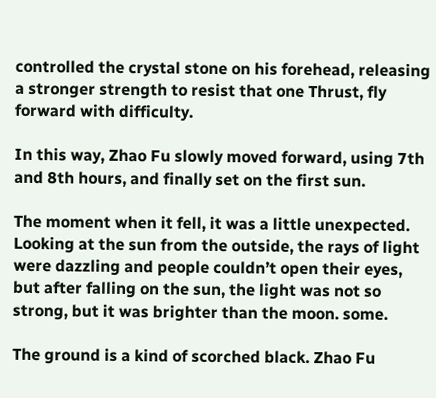controlled the crystal stone on his forehead, releasing a stronger strength to resist that one Thrust, fly forward with difficulty.

In this way, Zhao Fu slowly moved forward, using 7th and 8th hours, and finally set on the first sun.

The moment when it fell, it was a little unexpected. Looking at the sun from the outside, the rays of light were dazzling and people couldn’t open their eyes, but after falling on the sun, the light was not so strong, but it was brighter than the moon. some.

The ground is a kind of scorched black. Zhao Fu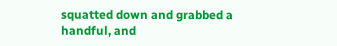squatted down and grabbed a handful, and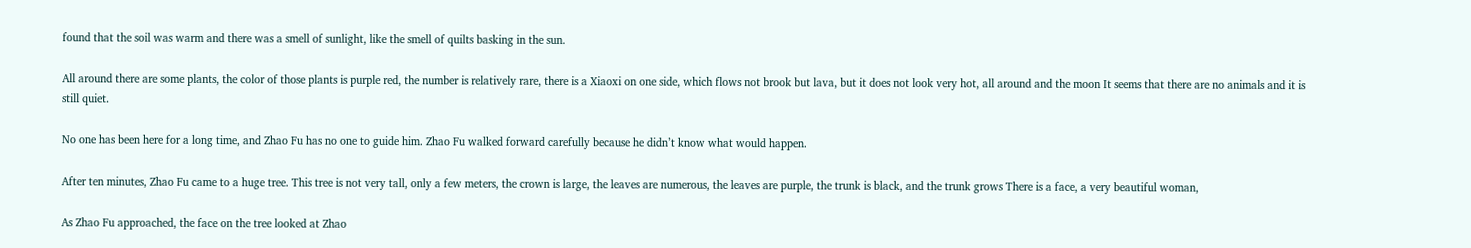found that the soil was warm and there was a smell of sunlight, like the smell of quilts basking in the sun.

All around there are some plants, the color of those plants is purple red, the number is relatively rare, there is a Xiaoxi on one side, which flows not brook but lava, but it does not look very hot, all around and the moon It seems that there are no animals and it is still quiet.

No one has been here for a long time, and Zhao Fu has no one to guide him. Zhao Fu walked forward carefully because he didn’t know what would happen.

After ten minutes, Zhao Fu came to a huge tree. This tree is not very tall, only a few meters, the crown is large, the leaves are numerous, the leaves are purple, the trunk is black, and the trunk grows There is a face, a very beautiful woman,

As Zhao Fu approached, the face on the tree looked at Zhao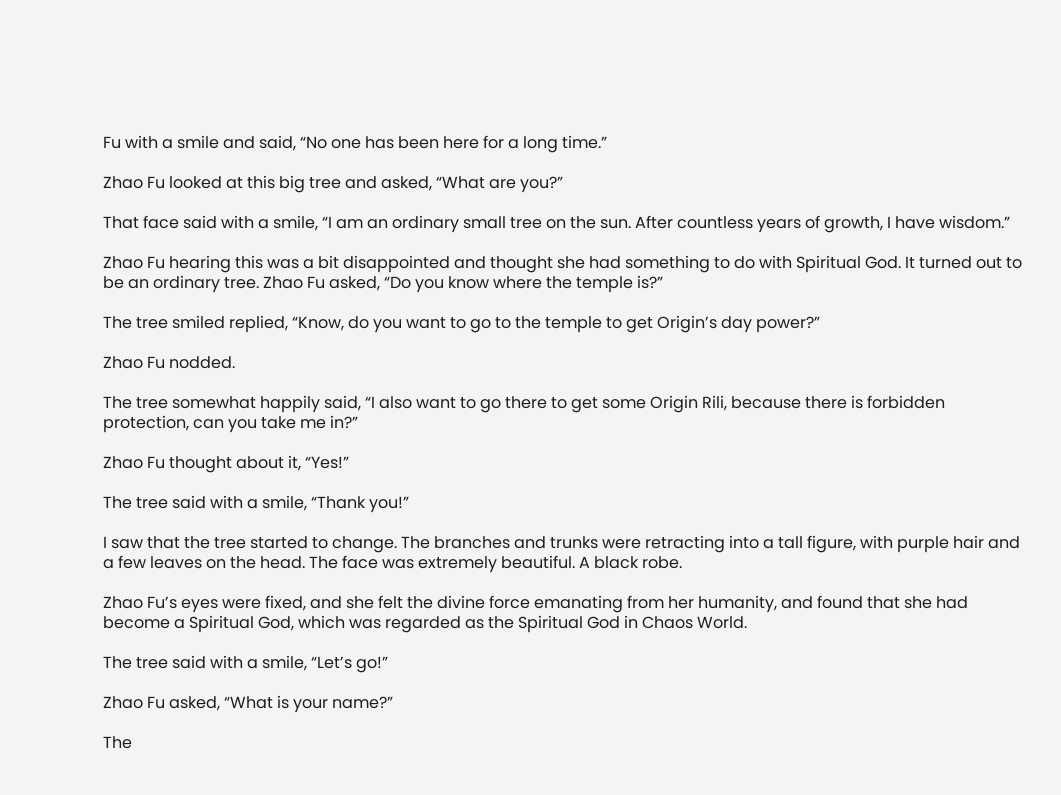Fu with a smile and said, “No one has been here for a long time.”

Zhao Fu looked at this big tree and asked, “What are you?”

That face said with a smile, “I am an ordinary small tree on the sun. After countless years of growth, I have wisdom.”

Zhao Fu hearing this was a bit disappointed and thought she had something to do with Spiritual God. It turned out to be an ordinary tree. Zhao Fu asked, “Do you know where the temple is?”

The tree smiled replied, “Know, do you want to go to the temple to get Origin’s day power?”

Zhao Fu nodded.

The tree somewhat happily said, “I also want to go there to get some Origin Rili, because there is forbidden protection, can you take me in?”

Zhao Fu thought about it, “Yes!”

The tree said with a smile, “Thank you!”

I saw that the tree started to change. The branches and trunks were retracting into a tall figure, with purple hair and a few leaves on the head. The face was extremely beautiful. A black robe.

Zhao Fu’s eyes were fixed, and she felt the divine force emanating from her humanity, and found that she had become a Spiritual God, which was regarded as the Spiritual God in Chaos World.

The tree said with a smile, “Let’s go!”

Zhao Fu asked, “What is your name?”

The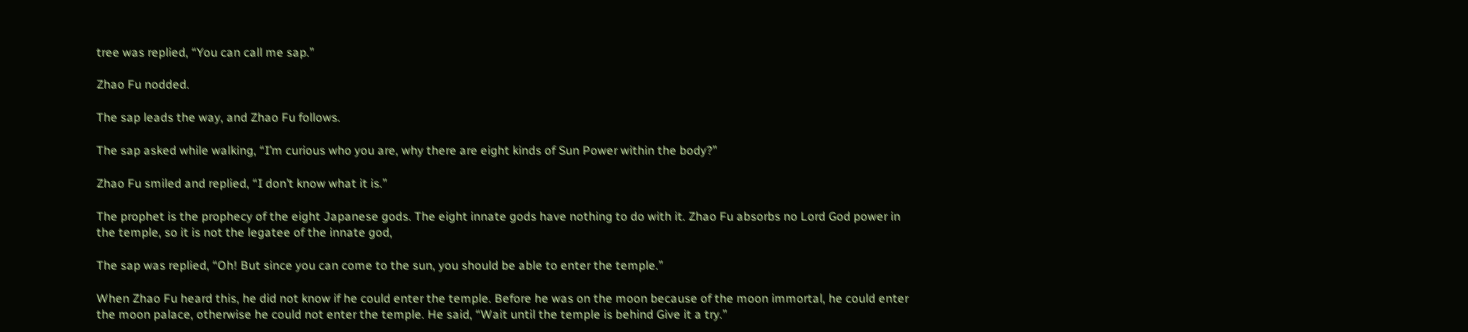tree was replied, “You can call me sap.”

Zhao Fu nodded.

The sap leads the way, and Zhao Fu follows.

The sap asked while walking, “I’m curious who you are, why there are eight kinds of Sun Power within the body?”

Zhao Fu smiled and replied, “I don’t know what it is.”

The prophet is the prophecy of the eight Japanese gods. The eight innate gods have nothing to do with it. Zhao Fu absorbs no Lord God power in the temple, so it is not the legatee of the innate god,

The sap was replied, “Oh! But since you can come to the sun, you should be able to enter the temple.”

When Zhao Fu heard this, he did not know if he could enter the temple. Before he was on the moon because of the moon immortal, he could enter the moon palace, otherwise he could not enter the temple. He said, “Wait until the temple is behind Give it a try.”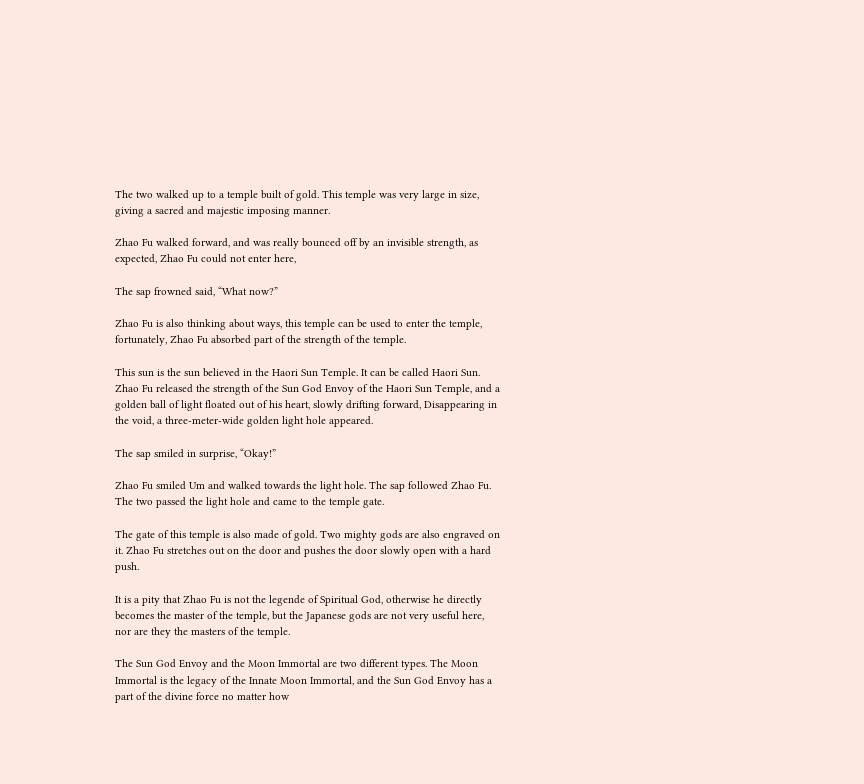The two walked up to a temple built of gold. This temple was very large in size, giving a sacred and majestic imposing manner.

Zhao Fu walked forward, and was really bounced off by an invisible strength, as expected, Zhao Fu could not enter here,

The sap frowned said, “What now?”

Zhao Fu is also thinking about ways, this temple can be used to enter the temple, fortunately, Zhao Fu absorbed part of the strength of the temple.

This sun is the sun believed in the Haori Sun Temple. It can be called Haori Sun. Zhao Fu released the strength of the Sun God Envoy of the Haori Sun Temple, and a golden ball of light floated out of his heart, slowly drifting forward, Disappearing in the void, a three-meter-wide golden light hole appeared.

The sap smiled in surprise, “Okay!”

Zhao Fu smiled Um and walked towards the light hole. The sap followed Zhao Fu. The two passed the light hole and came to the temple gate.

The gate of this temple is also made of gold. Two mighty gods are also engraved on it. Zhao Fu stretches out on the door and pushes the door slowly open with a hard push.

It is a pity that Zhao Fu is not the legende of Spiritual God, otherwise he directly becomes the master of the temple, but the Japanese gods are not very useful here, nor are they the masters of the temple.

The Sun God Envoy and the Moon Immortal are two different types. The Moon Immortal is the legacy of the Innate Moon Immortal, and the Sun God Envoy has a part of the divine force no matter how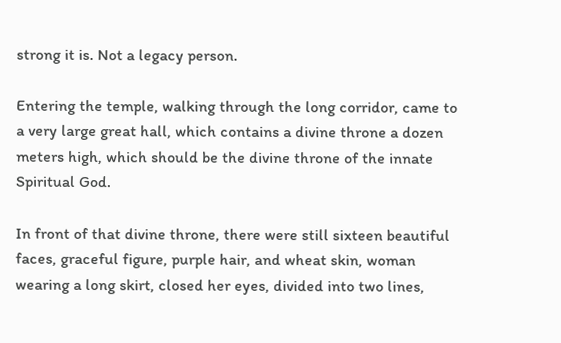strong it is. Not a legacy person.

Entering the temple, walking through the long corridor, came to a very large great hall, which contains a divine throne a dozen meters high, which should be the divine throne of the innate Spiritual God.

In front of that divine throne, there were still sixteen beautiful faces, graceful figure, purple hair, and wheat skin, woman wearing a long skirt, closed her eyes, divided into two lines,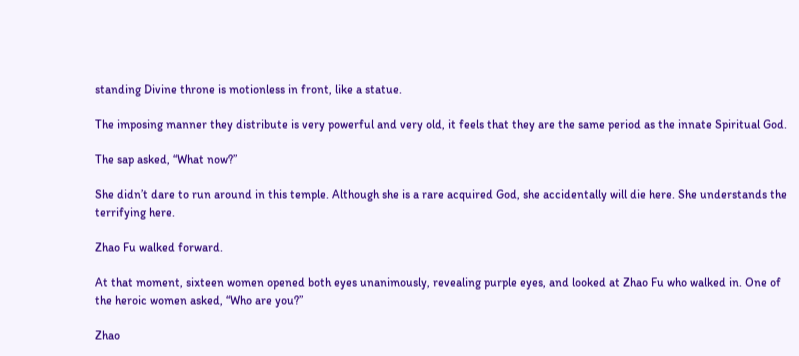standing Divine throne is motionless in front, like a statue.

The imposing manner they distribute is very powerful and very old, it feels that they are the same period as the innate Spiritual God.

The sap asked, “What now?”

She didn’t dare to run around in this temple. Although she is a rare acquired God, she accidentally will die here. She understands the terrifying here.

Zhao Fu walked forward.

At that moment, sixteen women opened both eyes unanimously, revealing purple eyes, and looked at Zhao Fu who walked in. One of the heroic women asked, “Who are you?”

Zhao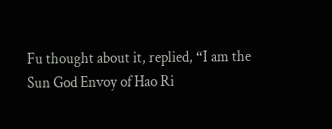Fu thought about it, replied, “I am the Sun God Envoy of Hao Ri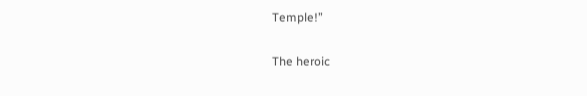Temple!”

The heroic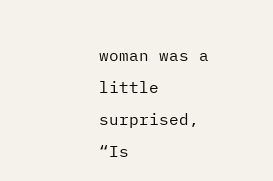woman was a little surprised, “Is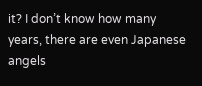it? I don’t know how many years, there are even Japanese angels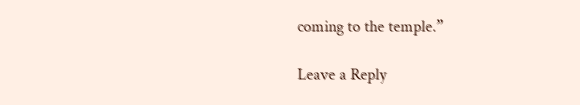coming to the temple.”

Leave a Reply